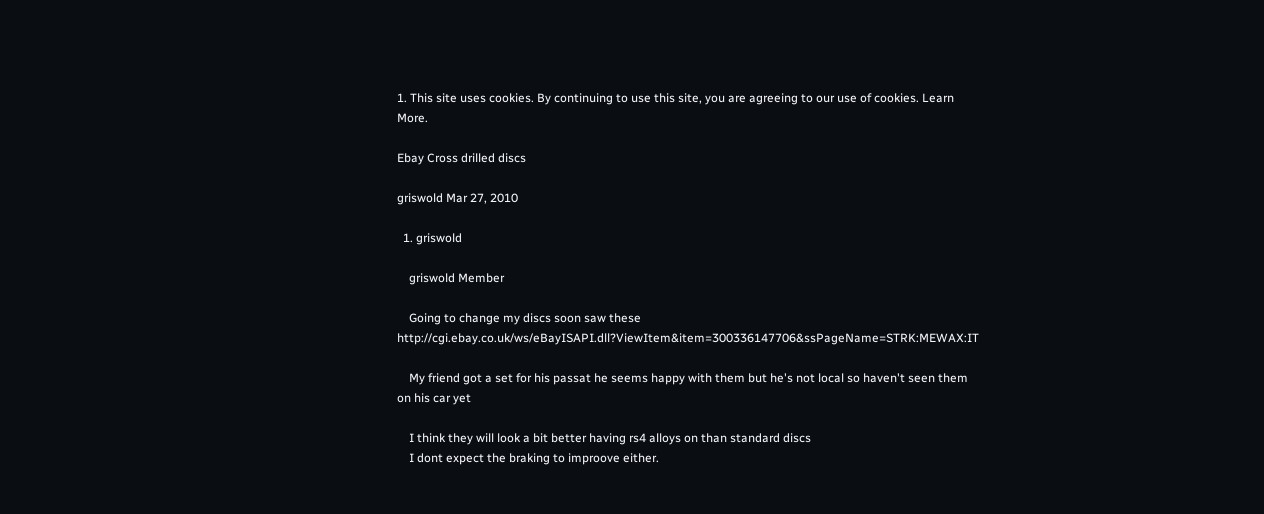1. This site uses cookies. By continuing to use this site, you are agreeing to our use of cookies. Learn More.

Ebay Cross drilled discs

griswold Mar 27, 2010

  1. griswold

    griswold Member

    Going to change my discs soon saw these http://cgi.ebay.co.uk/ws/eBayISAPI.dll?ViewItem&item=300336147706&ssPageName=STRK:MEWAX:IT

    My friend got a set for his passat he seems happy with them but he's not local so haven't seen them on his car yet

    I think they will look a bit better having rs4 alloys on than standard discs
    I dont expect the braking to improove either.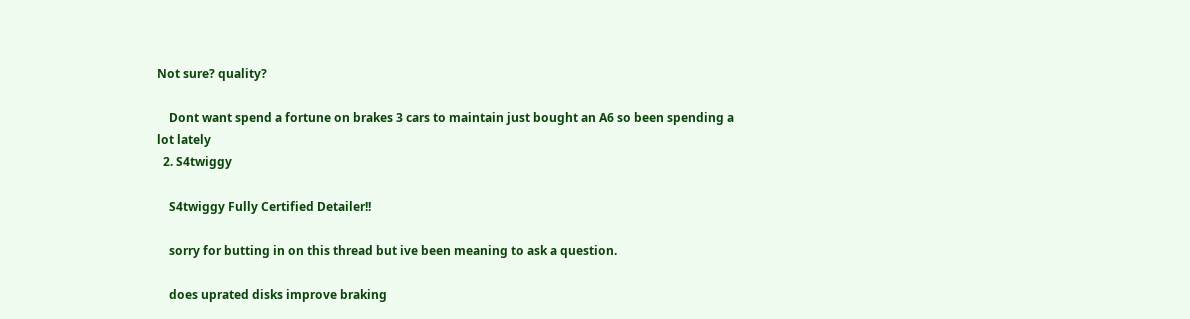Not sure? quality?

    Dont want spend a fortune on brakes 3 cars to maintain just bought an A6 so been spending a lot lately
  2. S4twiggy

    S4twiggy Fully Certified Detailer!!

    sorry for butting in on this thread but ive been meaning to ask a question.

    does uprated disks improve braking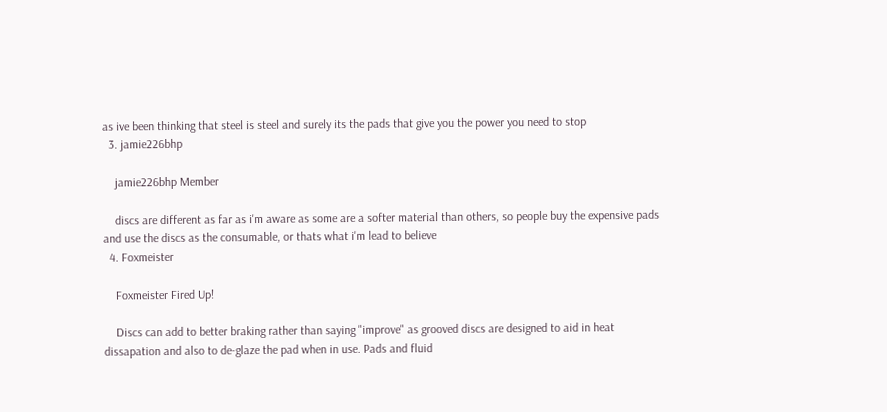as ive been thinking that steel is steel and surely its the pads that give you the power you need to stop
  3. jamie226bhp

    jamie226bhp Member

    discs are different as far as i'm aware as some are a softer material than others, so people buy the expensive pads and use the discs as the consumable, or thats what i'm lead to believe
  4. Foxmeister

    Foxmeister Fired Up!

    Discs can add to better braking rather than saying "improve" as grooved discs are designed to aid in heat dissapation and also to de-glaze the pad when in use. Pads and fluid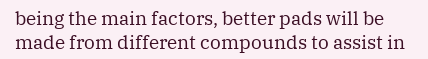being the main factors, better pads will be made from different compounds to assist in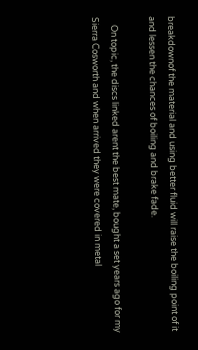breakdownof the material and using better fluid will raise the boiling point of it and lessen the chances of boiling and brake fade.

    On topic, the discs linked arent the best mate, bought a set years ago for my Sierra Cosworth and when arrived they were covered in metal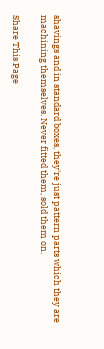shavings and in standard boxes, they're just pattern parts which they are machining themselves. Never fitted them, sold them on.

Share This Page